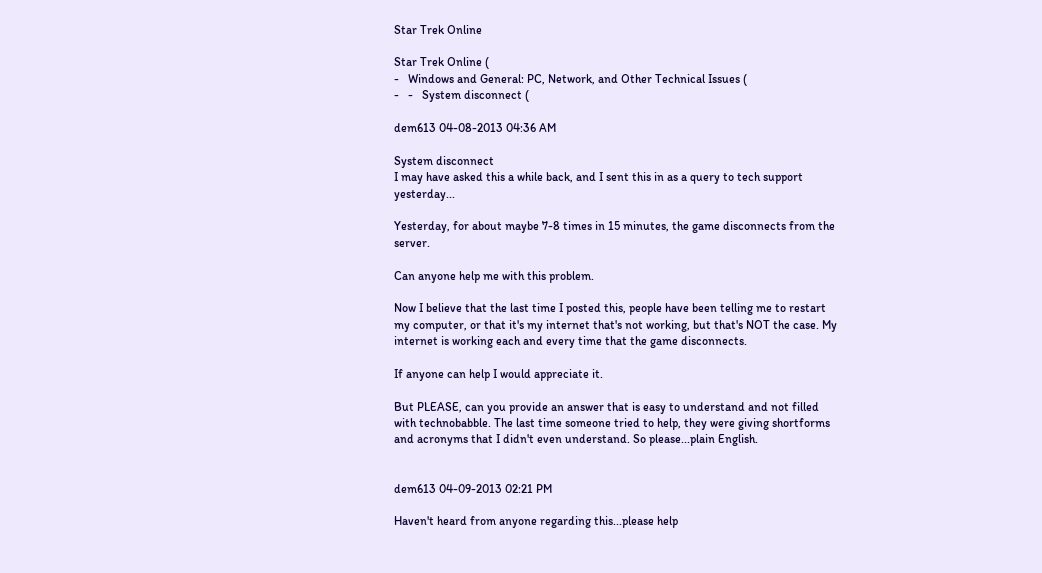Star Trek Online

Star Trek Online (
-   Windows and General: PC, Network, and Other Technical Issues (
-   -   System disconnect (

dem613 04-08-2013 04:36 AM

System disconnect
I may have asked this a while back, and I sent this in as a query to tech support yesterday...

Yesterday, for about maybe 7-8 times in 15 minutes, the game disconnects from the server.

Can anyone help me with this problem.

Now I believe that the last time I posted this, people have been telling me to restart my computer, or that it's my internet that's not working, but that's NOT the case. My internet is working each and every time that the game disconnects.

If anyone can help I would appreciate it.

But PLEASE, can you provide an answer that is easy to understand and not filled with technobabble. The last time someone tried to help, they were giving shortforms and acronyms that I didn't even understand. So please...plain English.


dem613 04-09-2013 02:21 PM

Haven't heard from anyone regarding this...please help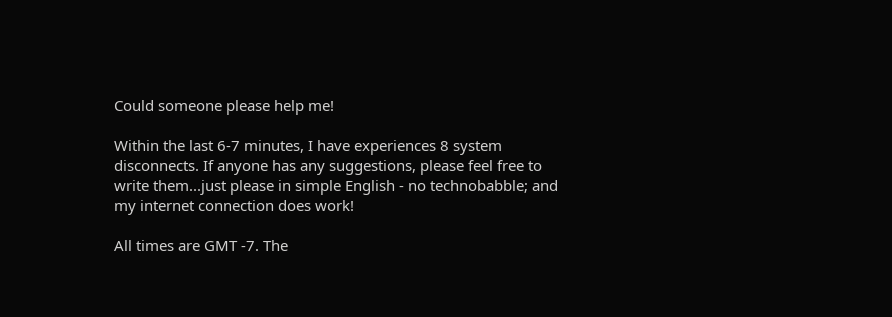Could someone please help me!

Within the last 6-7 minutes, I have experiences 8 system disconnects. If anyone has any suggestions, please feel free to write them...just please in simple English - no technobabble; and my internet connection does work!

All times are GMT -7. The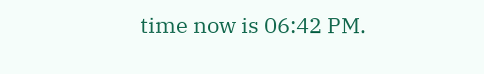time now is 06:42 PM.